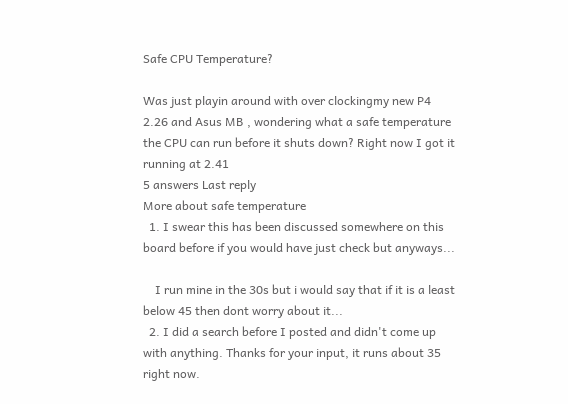Safe CPU Temperature?

Was just playin around with over clockingmy new P4 2.26 and Asus MB , wondering what a safe temperature the CPU can run before it shuts down? Right now I got it running at 2.41
5 answers Last reply
More about safe temperature
  1. I swear this has been discussed somewhere on this board before if you would have just check but anyways...

    I run mine in the 30s but i would say that if it is a least below 45 then dont worry about it...
  2. I did a search before I posted and didn't come up with anything. Thanks for your input, it runs about 35 right now.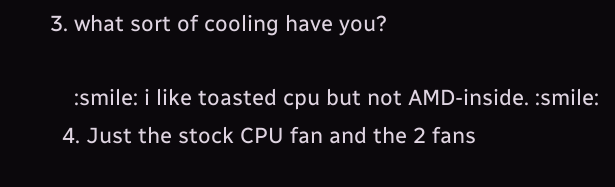3. what sort of cooling have you?

    :smile: i like toasted cpu but not AMD-inside. :smile:
  4. Just the stock CPU fan and the 2 fans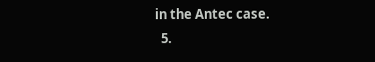in the Antec case.
  5.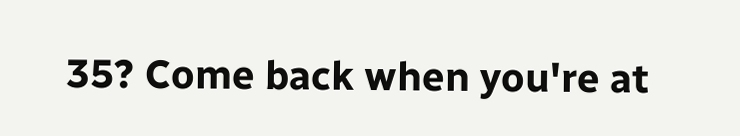35? Come back when you're at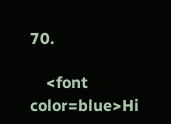70.

    <font color=blue>Hi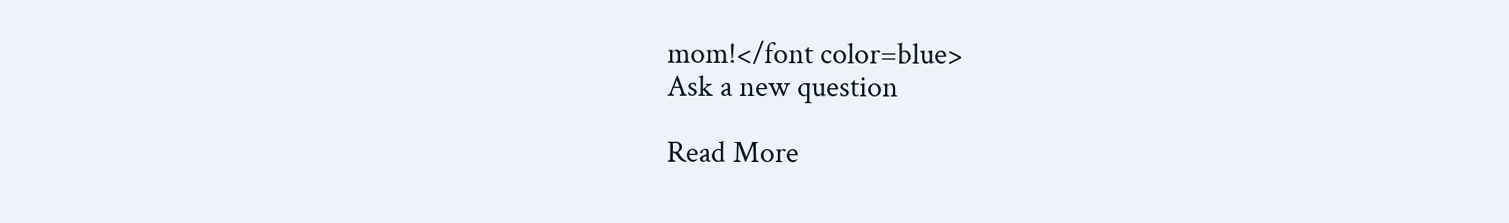mom!</font color=blue>
Ask a new question

Read More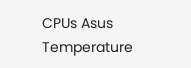CPUs Asus Temperature